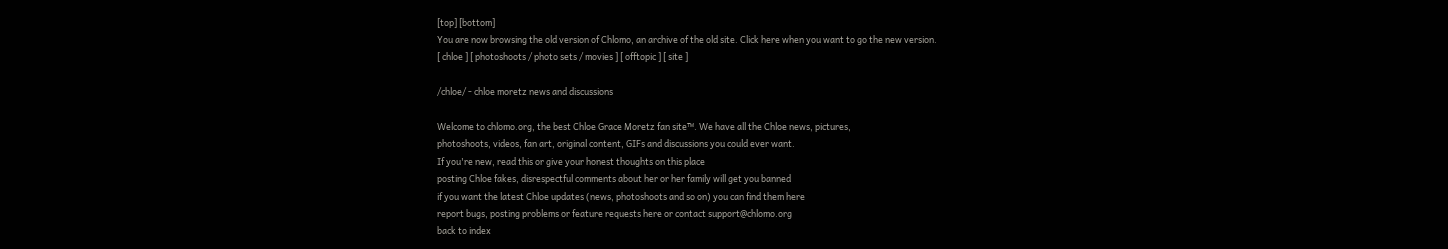[top] [bottom]
You are now browsing the old version of Chlomo, an archive of the old site. Click here when you want to go the new version.
[ chloe ] [ photoshoots / photo sets / movies ] [ offtopic ] [ site ]

/chloe/ - chloe moretz news and discussions

Welcome to chlomo.org, the best Chloe Grace Moretz fan site™. We have all the Chloe news, pictures,
photoshoots, videos, fan art, original content, GIFs and discussions you could ever want.
If you're new, read this or give your honest thoughts on this place
posting Chloe fakes, disrespectful comments about her or her family will get you banned
if you want the latest Chloe updates (news, photoshoots and so on) you can find them here
report bugs, posting problems or feature requests here or contact support@chlomo.org
back to index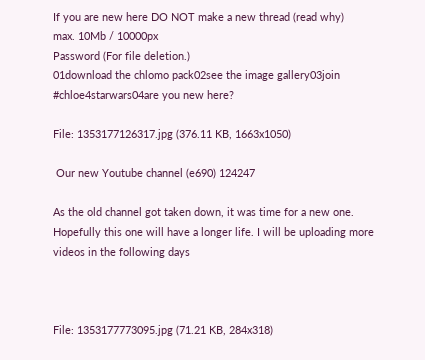If you are new here DO NOT make a new thread (read why)
max. 10Mb / 10000px
Password (For file deletion.)
01download the chlomo pack02see the image gallery03join #chloe4starwars04are you new here?

File: 1353177126317.jpg (376.11 KB, 1663x1050)

 Our new Youtube channel (e690) 124247

As the old channel got taken down, it was time for a new one. Hopefully this one will have a longer life. I will be uploading more videos in the following days



File: 1353177773095.jpg (71.21 KB, 284x318)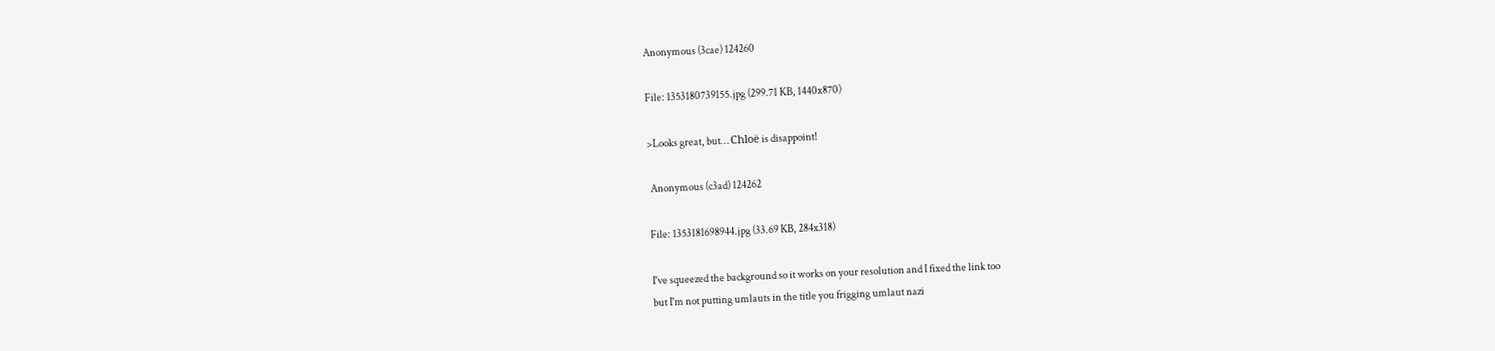Anonymous (3cae) 124260

File: 1353180739155.jpg (299.71 KB, 1440x870)

>Looks great, but… Chloë is disappoint!

 Anonymous (c3ad) 124262

File: 1353181698944.jpg (33.69 KB, 284x318)

I've squeezed the background so it works on your resolution and I fixed the link too
but I'm not putting umlauts in the title you frigging umlaut nazi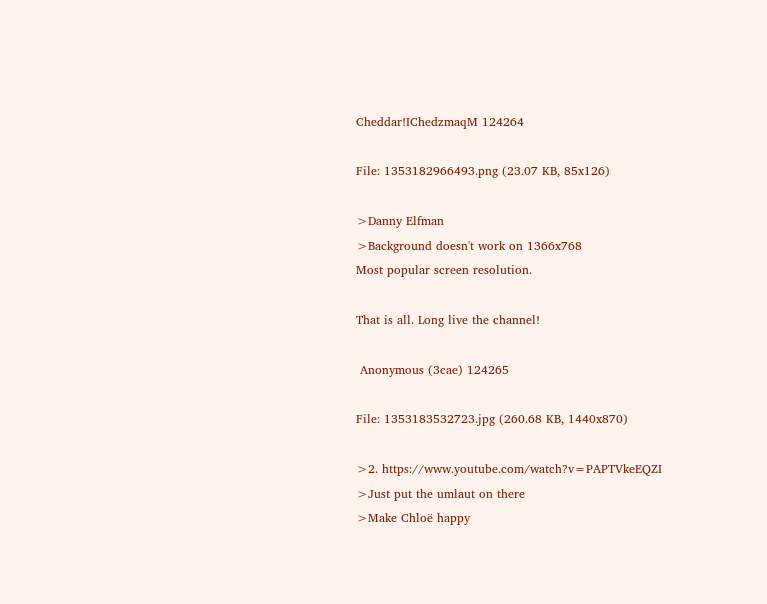Cheddar!IChedzmaqM 124264

File: 1353182966493.png (23.07 KB, 85x126)

>Danny Elfman
>Background doesn't work on 1366x768
Most popular screen resolution.

That is all. Long live the channel!

 Anonymous (3cae) 124265

File: 1353183532723.jpg (260.68 KB, 1440x870)

>2. https://www.youtube.com/watch?v=PAPTVkeEQZI
>Just put the umlaut on there
>Make Chloë happy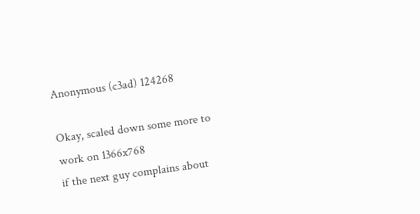Anonymous (c3ad) 124268

Okay, scaled down some more to work on 1366x768
if the next guy complains about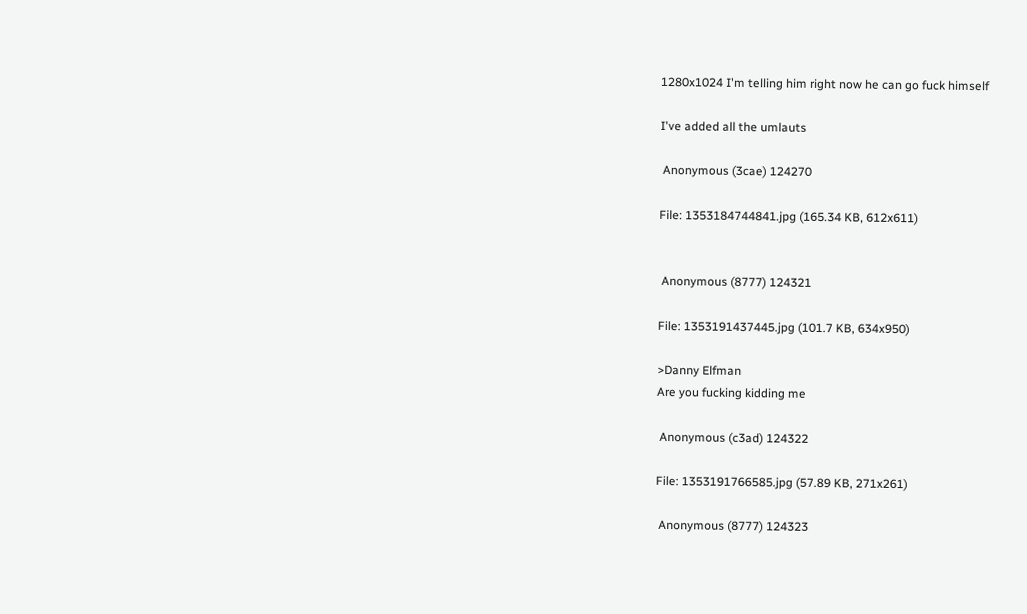1280x1024 I'm telling him right now he can go fuck himself

I've added all the umlauts

 Anonymous (3cae) 124270

File: 1353184744841.jpg (165.34 KB, 612x611)


 Anonymous (8777) 124321

File: 1353191437445.jpg (101.7 KB, 634x950)

>Danny Elfman
Are you fucking kidding me

 Anonymous (c3ad) 124322

File: 1353191766585.jpg (57.89 KB, 271x261)

 Anonymous (8777) 124323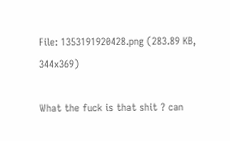File: 1353191920428.png (283.89 KB, 344x369)

What the fuck is that shit ? can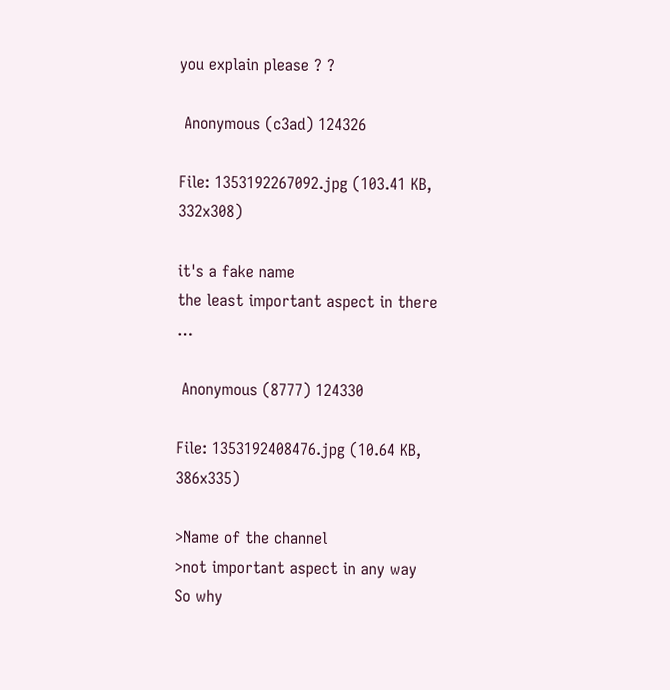you explain please ? ?

 Anonymous (c3ad) 124326

File: 1353192267092.jpg (103.41 KB, 332x308)

it's a fake name
the least important aspect in there …

 Anonymous (8777) 124330

File: 1353192408476.jpg (10.64 KB, 386x335)

>Name of the channel
>not important aspect in any way
So why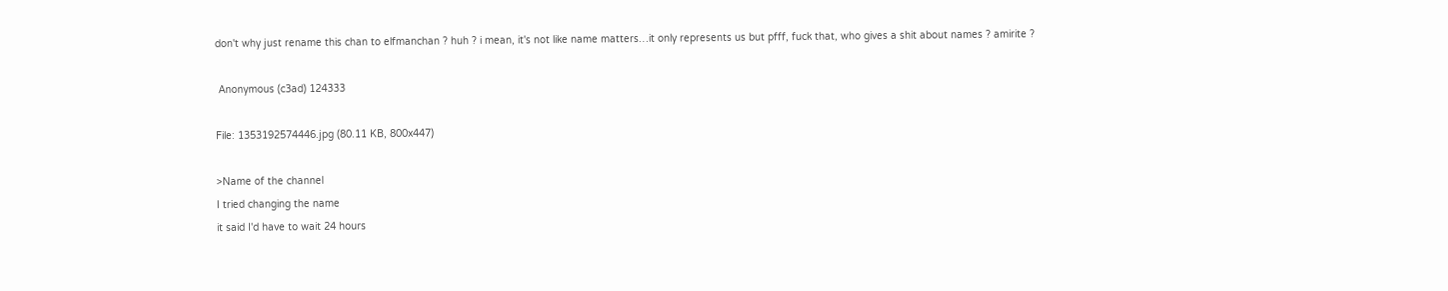don't why just rename this chan to elfmanchan ? huh ? i mean, it's not like name matters…it only represents us but pfff, fuck that, who gives a shit about names ? amirite ?

 Anonymous (c3ad) 124333

File: 1353192574446.jpg (80.11 KB, 800x447)

>Name of the channel
I tried changing the name
it said I'd have to wait 24 hours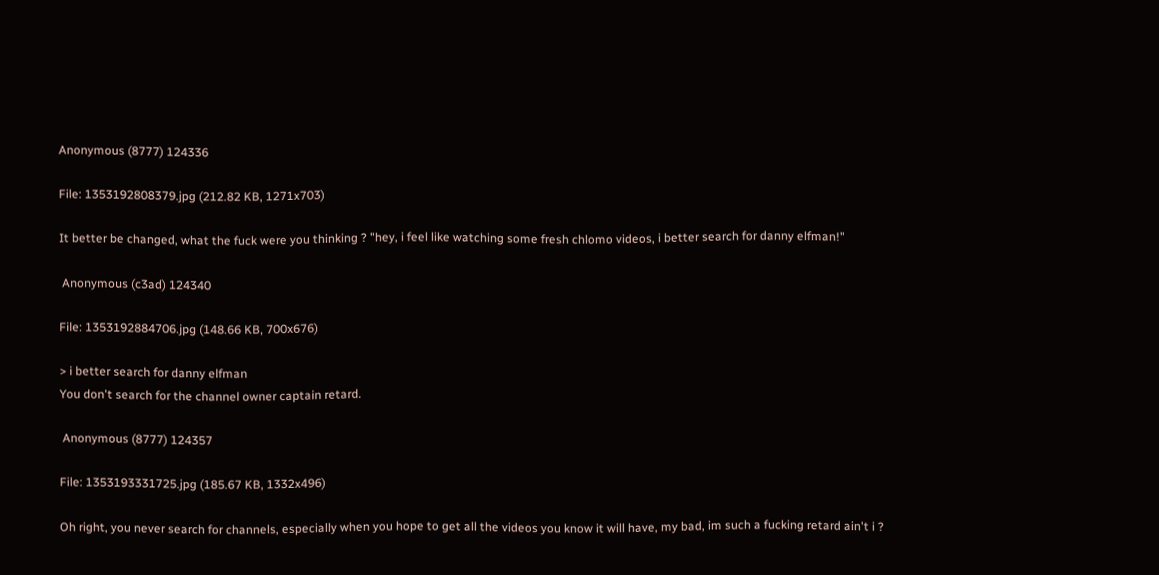Anonymous (8777) 124336

File: 1353192808379.jpg (212.82 KB, 1271x703)

It better be changed, what the fuck were you thinking ? "hey, i feel like watching some fresh chlomo videos, i better search for danny elfman!"

 Anonymous (c3ad) 124340

File: 1353192884706.jpg (148.66 KB, 700x676)

> i better search for danny elfman
You don't search for the channel owner captain retard.

 Anonymous (8777) 124357

File: 1353193331725.jpg (185.67 KB, 1332x496)

Oh right, you never search for channels, especially when you hope to get all the videos you know it will have, my bad, im such a fucking retard ain't i ?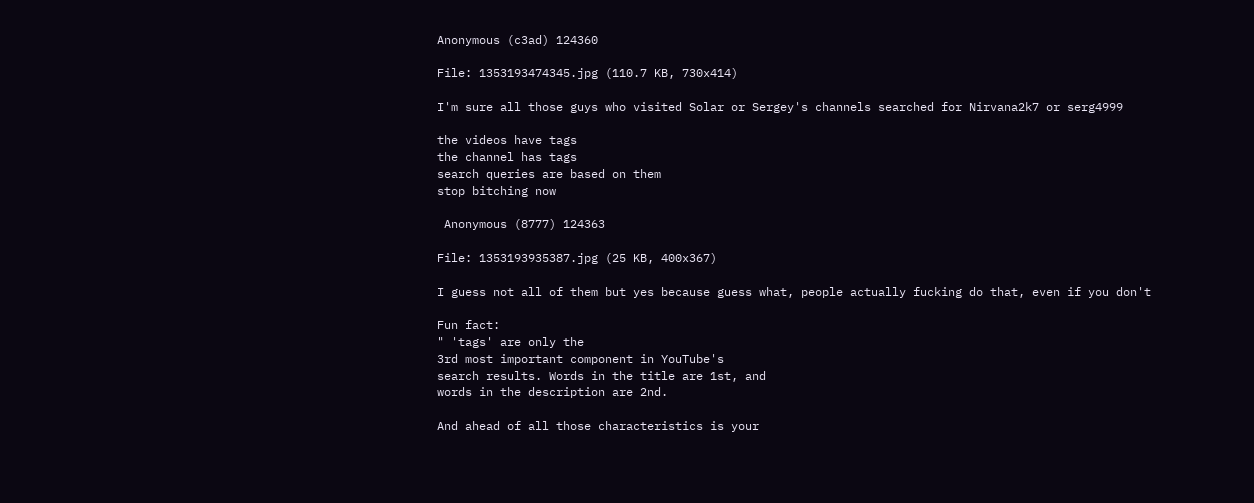Anonymous (c3ad) 124360

File: 1353193474345.jpg (110.7 KB, 730x414)

I'm sure all those guys who visited Solar or Sergey's channels searched for Nirvana2k7 or serg4999

the videos have tags
the channel has tags
search queries are based on them
stop bitching now

 Anonymous (8777) 124363

File: 1353193935387.jpg (25 KB, 400x367)

I guess not all of them but yes because guess what, people actually fucking do that, even if you don't

Fun fact:
" 'tags' are only the
3rd most important component in YouTube's
search results. Words in the title are 1st, and
words in the description are 2nd.

And ahead of all those characteristics is your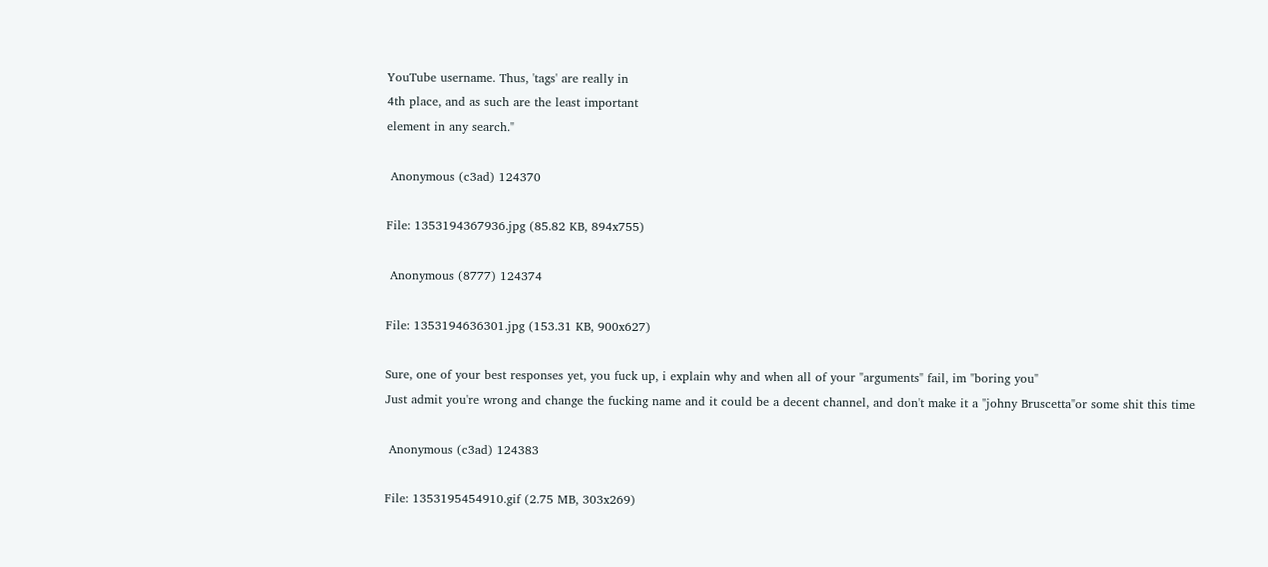YouTube username. Thus, 'tags' are really in
4th place, and as such are the least important
element in any search."

 Anonymous (c3ad) 124370

File: 1353194367936.jpg (85.82 KB, 894x755)

 Anonymous (8777) 124374

File: 1353194636301.jpg (153.31 KB, 900x627)

Sure, one of your best responses yet, you fuck up, i explain why and when all of your "arguments" fail, im "boring you"
Just admit you're wrong and change the fucking name and it could be a decent channel, and don't make it a "johny Bruscetta"or some shit this time

 Anonymous (c3ad) 124383

File: 1353195454910.gif (2.75 MB, 303x269)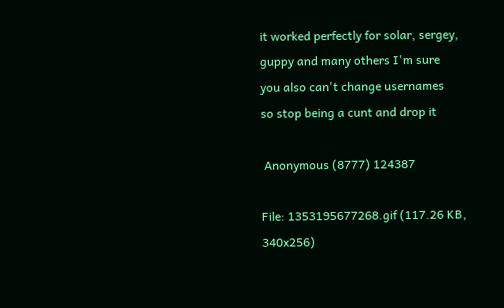it worked perfectly for solar, sergey, guppy and many others I'm sure
you also can't change usernames
so stop being a cunt and drop it

 Anonymous (8777) 124387

File: 1353195677268.gif (117.26 KB, 340x256)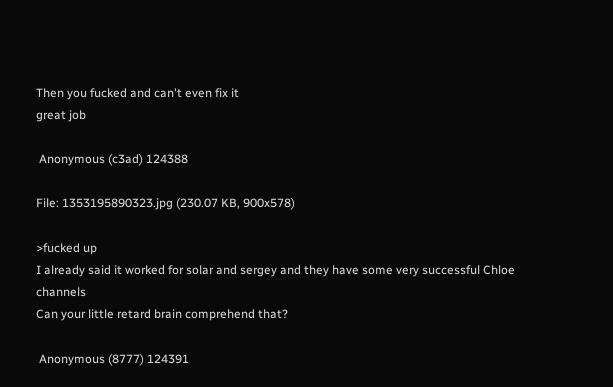Then you fucked and can't even fix it
great job

 Anonymous (c3ad) 124388

File: 1353195890323.jpg (230.07 KB, 900x578)

>fucked up
I already said it worked for solar and sergey and they have some very successful Chloe channels
Can your little retard brain comprehend that?

 Anonymous (8777) 124391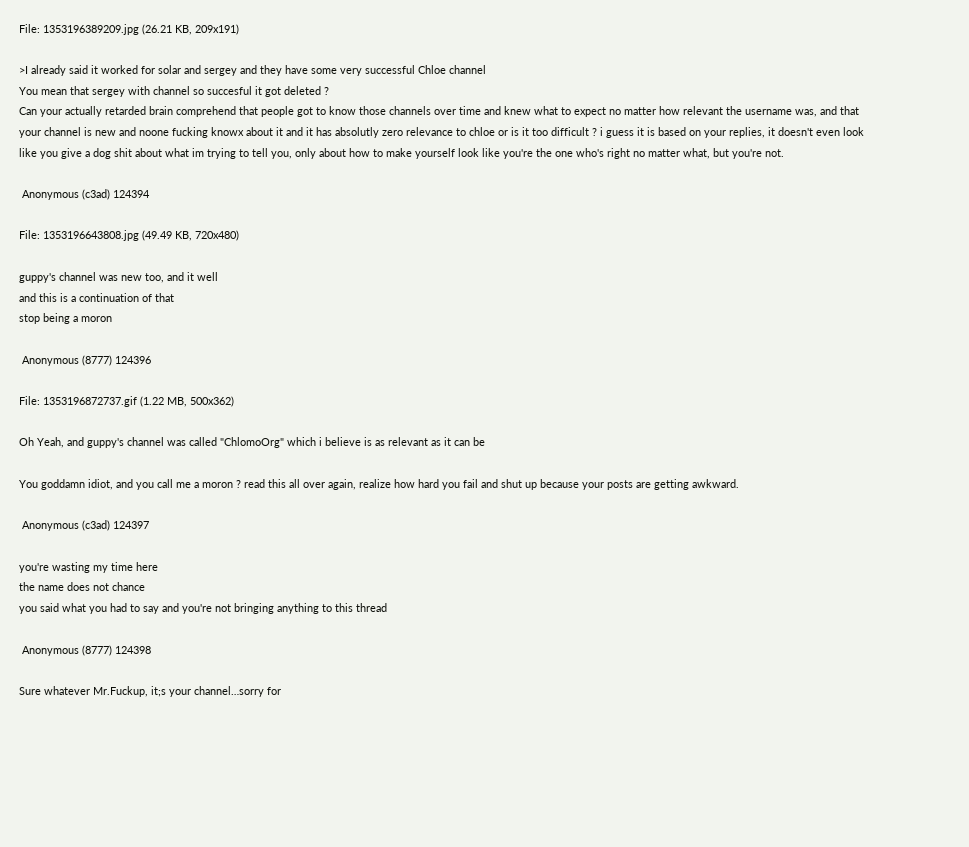File: 1353196389209.jpg (26.21 KB, 209x191)

>I already said it worked for solar and sergey and they have some very successful Chloe channel
You mean that sergey with channel so succesful it got deleted ?
Can your actually retarded brain comprehend that people got to know those channels over time and knew what to expect no matter how relevant the username was, and that your channel is new and noone fucking knowx about it and it has absolutly zero relevance to chloe or is it too difficult ? i guess it is based on your replies, it doesn't even look like you give a dog shit about what im trying to tell you, only about how to make yourself look like you're the one who's right no matter what, but you're not.

 Anonymous (c3ad) 124394

File: 1353196643808.jpg (49.49 KB, 720x480)

guppy's channel was new too, and it well
and this is a continuation of that
stop being a moron

 Anonymous (8777) 124396

File: 1353196872737.gif (1.22 MB, 500x362)

Oh Yeah, and guppy's channel was called "ChlomoOrg" which i believe is as relevant as it can be

You goddamn idiot, and you call me a moron ? read this all over again, realize how hard you fail and shut up because your posts are getting awkward.

 Anonymous (c3ad) 124397

you're wasting my time here
the name does not chance
you said what you had to say and you're not bringing anything to this thread

 Anonymous (8777) 124398

Sure whatever Mr.Fuckup, it;s your channel…sorry for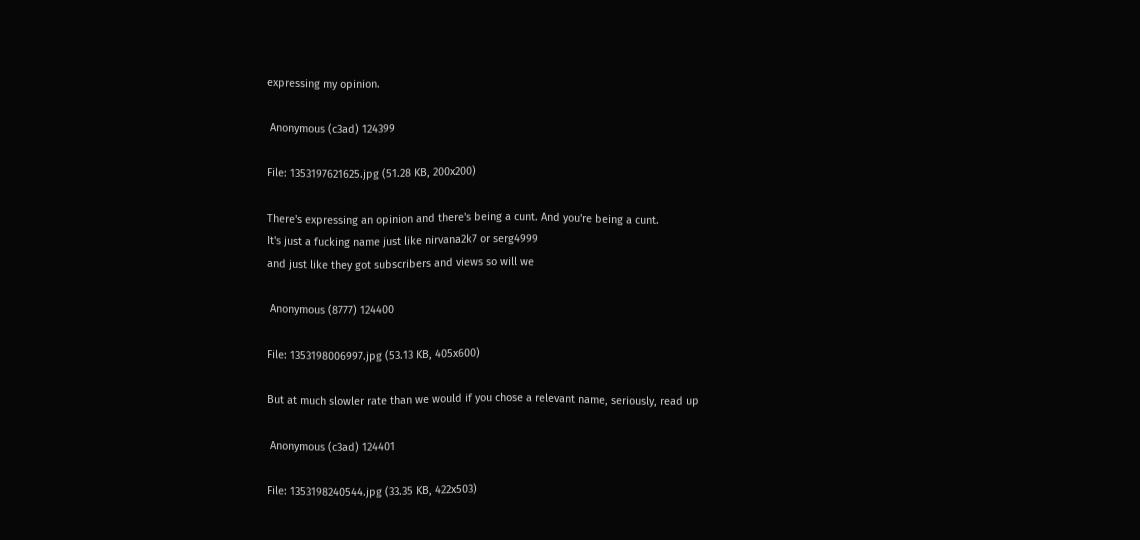expressing my opinion.

 Anonymous (c3ad) 124399

File: 1353197621625.jpg (51.28 KB, 200x200)

There's expressing an opinion and there's being a cunt. And you're being a cunt.
It's just a fucking name just like nirvana2k7 or serg4999
and just like they got subscribers and views so will we

 Anonymous (8777) 124400

File: 1353198006997.jpg (53.13 KB, 405x600)

But at much slowler rate than we would if you chose a relevant name, seriously, read up

 Anonymous (c3ad) 124401

File: 1353198240544.jpg (33.35 KB, 422x503)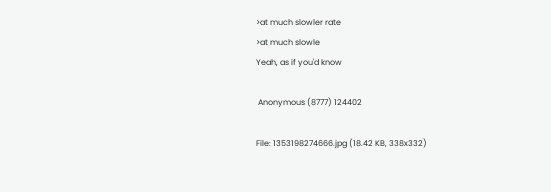>at much slowler rate
>at much slowle
Yeah, as if you'd know

 Anonymous (8777) 124402

File: 1353198274666.jpg (18.42 KB, 338x332)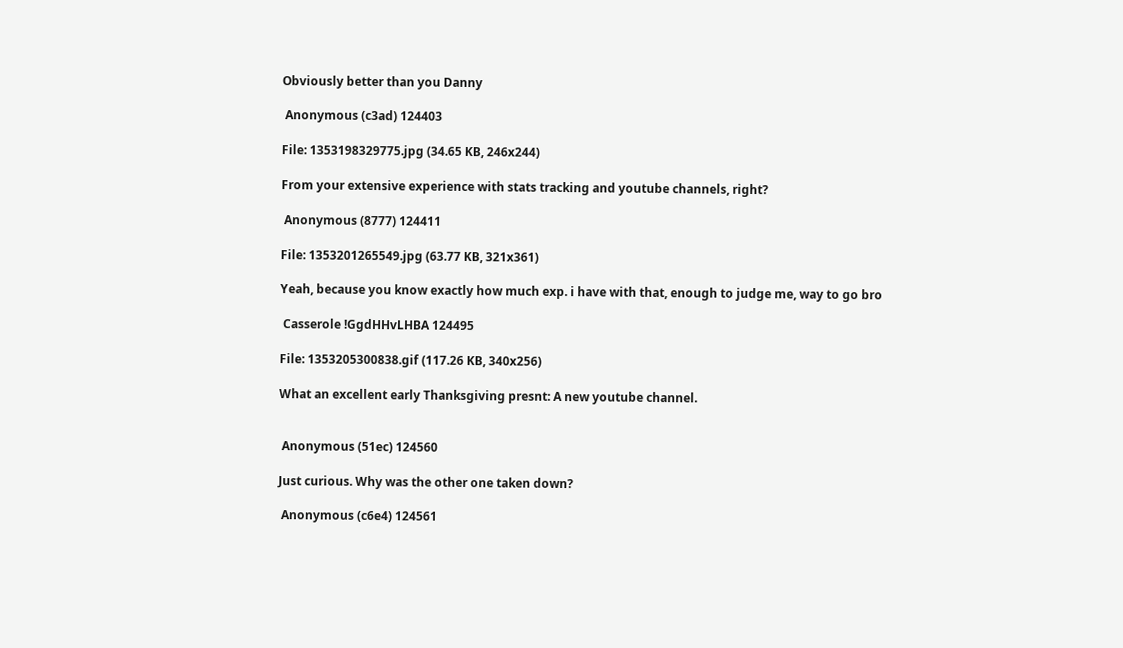Obviously better than you Danny

 Anonymous (c3ad) 124403

File: 1353198329775.jpg (34.65 KB, 246x244)

From your extensive experience with stats tracking and youtube channels, right?

 Anonymous (8777) 124411

File: 1353201265549.jpg (63.77 KB, 321x361)

Yeah, because you know exactly how much exp. i have with that, enough to judge me, way to go bro

 Casserole !GgdHHvLHBA 124495

File: 1353205300838.gif (117.26 KB, 340x256)

What an excellent early Thanksgiving presnt: A new youtube channel.


 Anonymous (51ec) 124560

Just curious. Why was the other one taken down?

 Anonymous (c6e4) 124561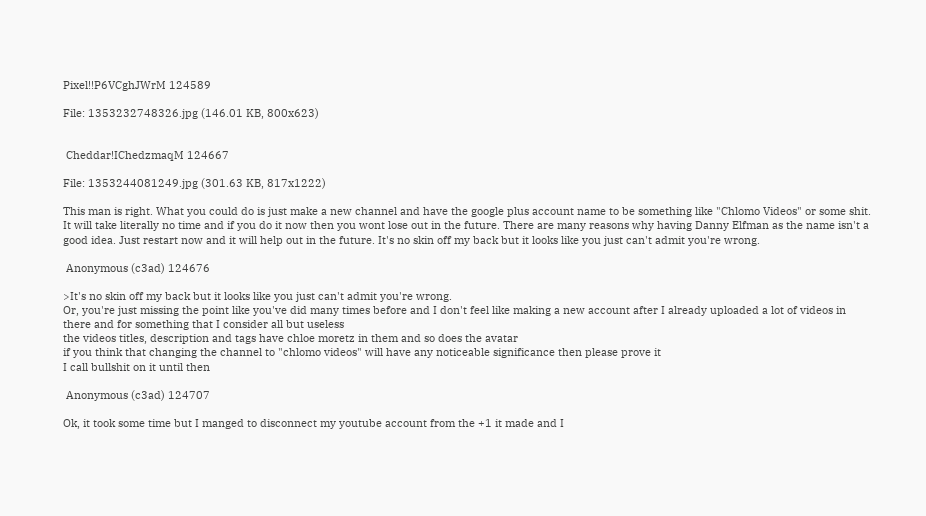Pixel!!P6VCghJWrM 124589

File: 1353232748326.jpg (146.01 KB, 800x623)


 Cheddar!IChedzmaqM 124667

File: 1353244081249.jpg (301.63 KB, 817x1222)

This man is right. What you could do is just make a new channel and have the google plus account name to be something like "Chlomo Videos" or some shit. It will take literally no time and if you do it now then you wont lose out in the future. There are many reasons why having Danny Elfman as the name isn't a good idea. Just restart now and it will help out in the future. It's no skin off my back but it looks like you just can't admit you're wrong.

 Anonymous (c3ad) 124676

>It's no skin off my back but it looks like you just can't admit you're wrong.
Or, you're just missing the point like you've did many times before and I don't feel like making a new account after I already uploaded a lot of videos in there and for something that I consider all but useless
the videos titles, description and tags have chloe moretz in them and so does the avatar
if you think that changing the channel to "chlomo videos" will have any noticeable significance then please prove it
I call bullshit on it until then

 Anonymous (c3ad) 124707

Ok, it took some time but I manged to disconnect my youtube account from the +1 it made and I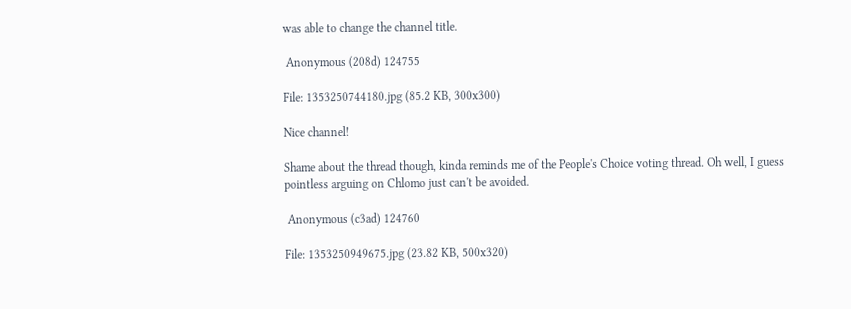was able to change the channel title.

 Anonymous (208d) 124755

File: 1353250744180.jpg (85.2 KB, 300x300)

Nice channel!

Shame about the thread though, kinda reminds me of the People's Choice voting thread. Oh well, I guess pointless arguing on Chlomo just can't be avoided.

 Anonymous (c3ad) 124760

File: 1353250949675.jpg (23.82 KB, 500x320)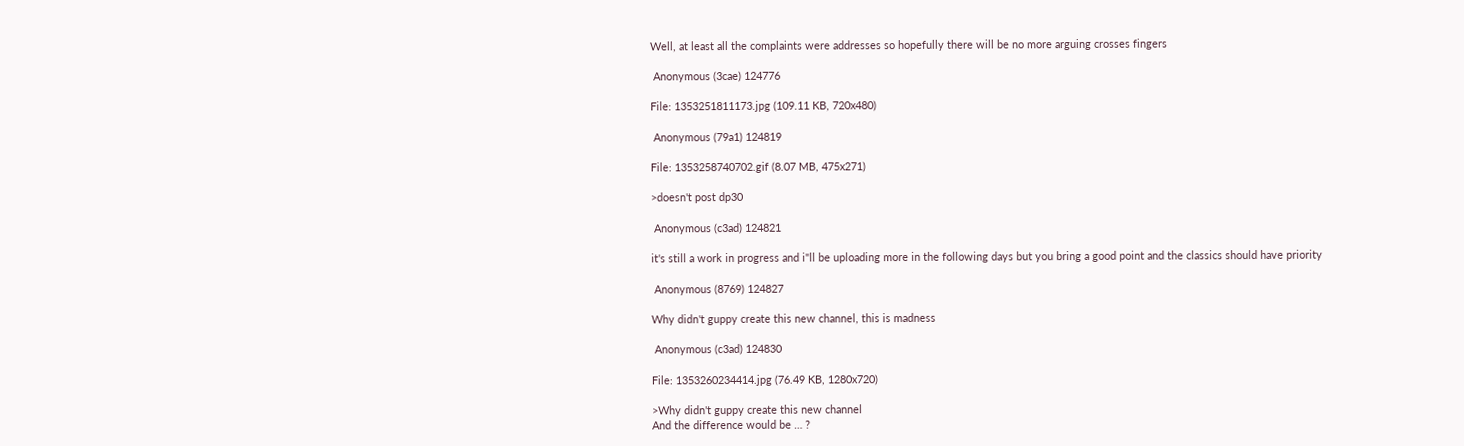Well, at least all the complaints were addresses so hopefully there will be no more arguing crosses fingers

 Anonymous (3cae) 124776

File: 1353251811173.jpg (109.11 KB, 720x480)

 Anonymous (79a1) 124819

File: 1353258740702.gif (8.07 MB, 475x271)

>doesn't post dp30

 Anonymous (c3ad) 124821

it's still a work in progress and i"ll be uploading more in the following days but you bring a good point and the classics should have priority

 Anonymous (8769) 124827

Why didn't guppy create this new channel, this is madness

 Anonymous (c3ad) 124830

File: 1353260234414.jpg (76.49 KB, 1280x720)

>Why didn't guppy create this new channel
And the difference would be … ?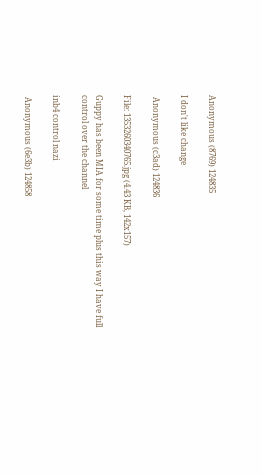Anonymous (8769) 124835

I don't like change

 Anonymous (c3ad) 124836

File: 1353260340765.jpg (4.43 KB, 142x157)

Guppy has been MIA for some time plus this way I have full control over the channel

inb4 control nazi

 Anonymous (6e3b) 124858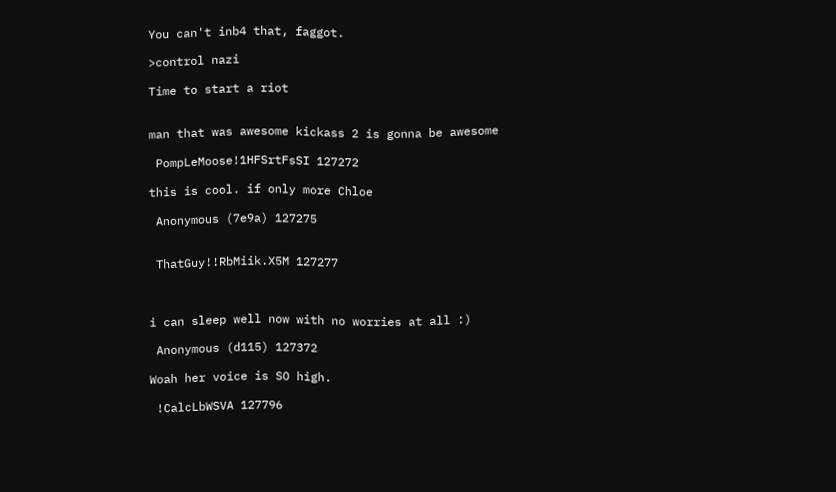You can't inb4 that, faggot.

>control nazi

Time to start a riot


man that was awesome kickass 2 is gonna be awesome

 PompLeMoose!1HFSrtFsSI 127272

this is cool. if only more Chloe

 Anonymous (7e9a) 127275


 ThatGuy!!RbMiik.X5M 127277



i can sleep well now with no worries at all :)

 Anonymous (d115) 127372

Woah her voice is SO high.

 !CalcLbWSVA 127796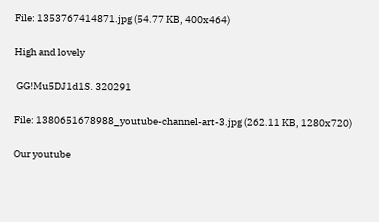File: 1353767414871.jpg (54.77 KB, 400x464)

High and lovely

 GG!Mu5DJ1d1S. 320291

File: 1380651678988_youtube-channel-art-3.jpg (262.11 KB, 1280x720)

Our youtube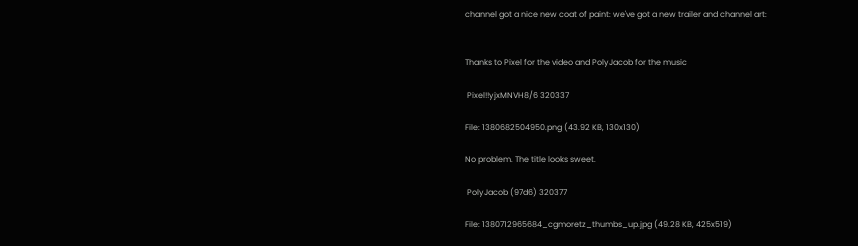channel got a nice new coat of paint: we've got a new trailer and channel art:


Thanks to Pixel for the video and PolyJacob for the music

 Pixel!!yjxMNVH8/6 320337

File: 1380682504950.png (43.92 KB, 130x130)

No problem. The title looks sweet.

 PolyJacob (97d6) 320377

File: 1380712965684_cgmoretz_thumbs_up.jpg (49.28 KB, 425x519)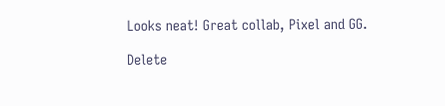Looks neat! Great collab, Pixel and GG.

Delete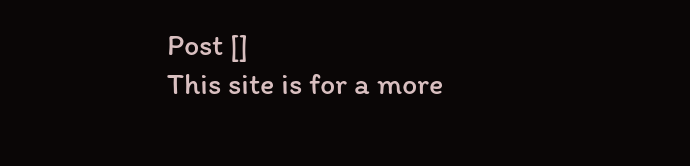Post []
This site is for a more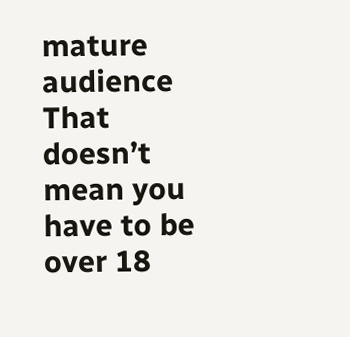mature audience
That doesn’t mean you have to be over 18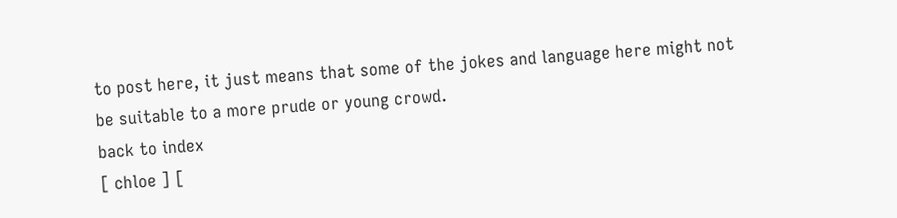to post here, it just means that some of the jokes and language here might not be suitable to a more prude or young crowd.
back to index
[ chloe ] [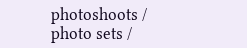photoshoots / photo sets /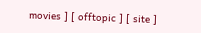movies ] [ offtopic ] [ site ]